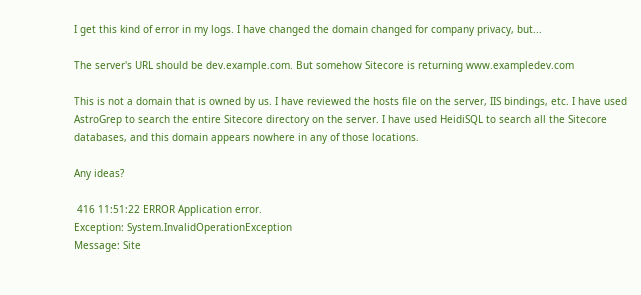I get this kind of error in my logs. I have changed the domain changed for company privacy, but...

The server's URL should be dev.example.com. But somehow Sitecore is returning www.exampledev.com

This is not a domain that is owned by us. I have reviewed the hosts file on the server, IIS bindings, etc. I have used AstroGrep to search the entire Sitecore directory on the server. I have used HeidiSQL to search all the Sitecore databases, and this domain appears nowhere in any of those locations.

Any ideas?

 416 11:51:22 ERROR Application error.
Exception: System.InvalidOperationException
Message: Site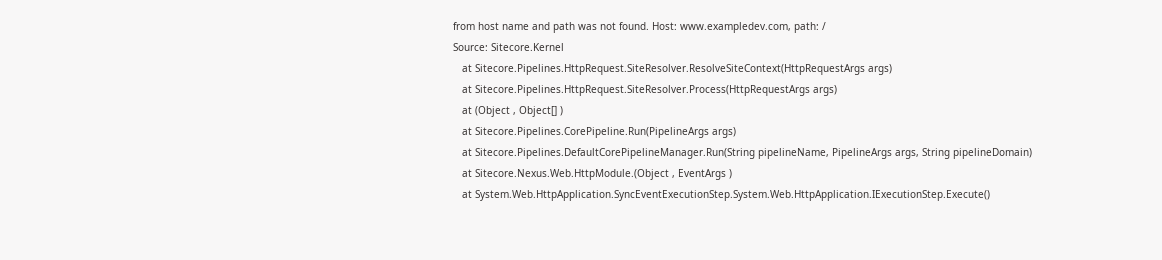from host name and path was not found. Host: www.exampledev.com, path: /
Source: Sitecore.Kernel
   at Sitecore.Pipelines.HttpRequest.SiteResolver.ResolveSiteContext(HttpRequestArgs args)
   at Sitecore.Pipelines.HttpRequest.SiteResolver.Process(HttpRequestArgs args)
   at (Object , Object[] )
   at Sitecore.Pipelines.CorePipeline.Run(PipelineArgs args)
   at Sitecore.Pipelines.DefaultCorePipelineManager.Run(String pipelineName, PipelineArgs args, String pipelineDomain)
   at Sitecore.Nexus.Web.HttpModule.(Object , EventArgs )
   at System.Web.HttpApplication.SyncEventExecutionStep.System.Web.HttpApplication.IExecutionStep.Execute()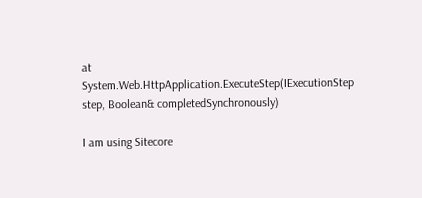at System.Web.HttpApplication.ExecuteStep(IExecutionStep step, Boolean& completedSynchronously)

I am using Sitecore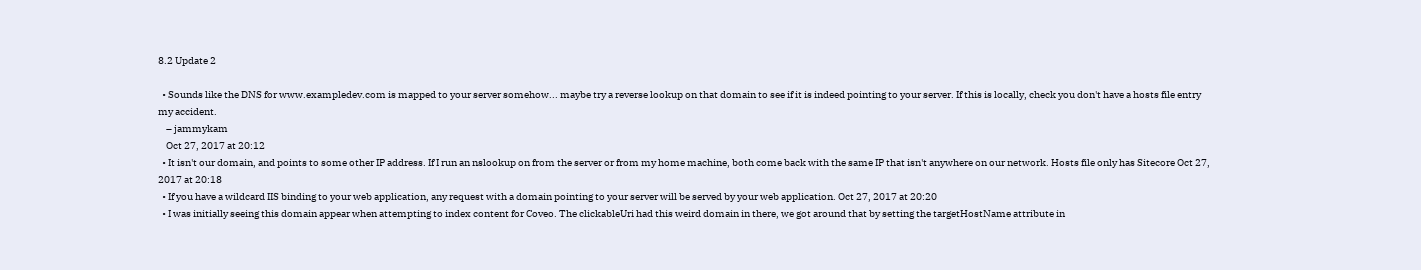8.2 Update 2

  • Sounds like the DNS for www.exampledev.com is mapped to your server somehow... maybe try a reverse lookup on that domain to see if it is indeed pointing to your server. If this is locally, check you don't have a hosts file entry my accident.
    – jammykam
    Oct 27, 2017 at 20:12
  • It isn't our domain, and points to some other IP address. If I run an nslookup on from the server or from my home machine, both come back with the same IP that isn't anywhere on our network. Hosts file only has Sitecore Oct 27, 2017 at 20:18
  • If you have a wildcard IIS binding to your web application, any request with a domain pointing to your server will be served by your web application. Oct 27, 2017 at 20:20
  • I was initially seeing this domain appear when attempting to index content for Coveo. The clickableUri had this weird domain in there, we got around that by setting the targetHostName attribute in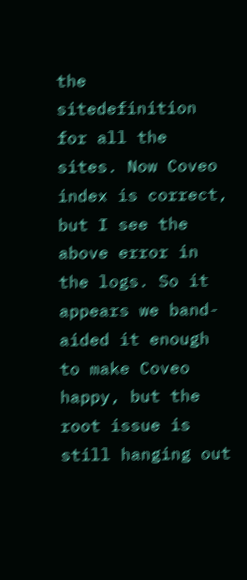the sitedefinition for all the sites. Now Coveo index is correct, but I see the above error in the logs. So it appears we band-aided it enough to make Coveo happy, but the root issue is still hanging out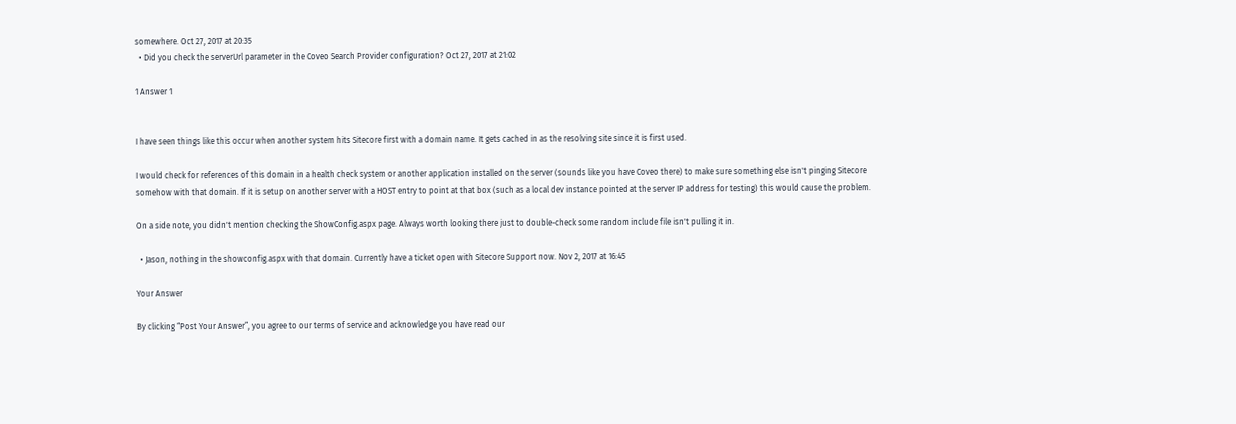somewhere. Oct 27, 2017 at 20:35
  • Did you check the serverUrl parameter in the Coveo Search Provider configuration? Oct 27, 2017 at 21:02

1 Answer 1


I have seen things like this occur when another system hits Sitecore first with a domain name. It gets cached in as the resolving site since it is first used.

I would check for references of this domain in a health check system or another application installed on the server (sounds like you have Coveo there) to make sure something else isn't pinging Sitecore somehow with that domain. If it is setup on another server with a HOST entry to point at that box (such as a local dev instance pointed at the server IP address for testing) this would cause the problem.

On a side note, you didn't mention checking the ShowConfig.aspx page. Always worth looking there just to double-check some random include file isn't pulling it in.

  • Jason, nothing in the showconfig.aspx with that domain. Currently have a ticket open with Sitecore Support now. Nov 2, 2017 at 16:45

Your Answer

By clicking “Post Your Answer”, you agree to our terms of service and acknowledge you have read our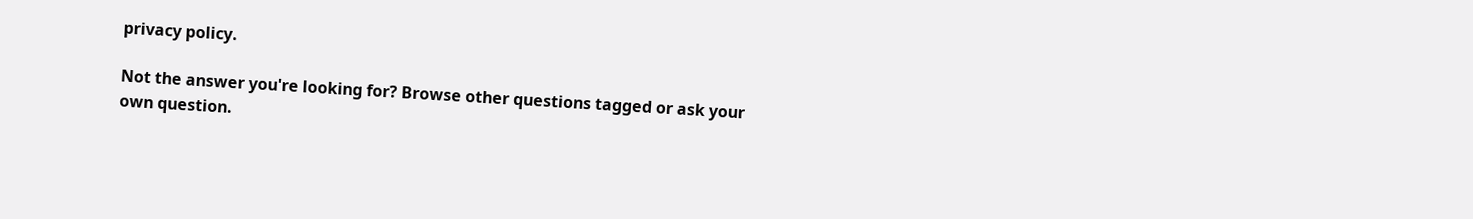privacy policy.

Not the answer you're looking for? Browse other questions tagged or ask your own question.